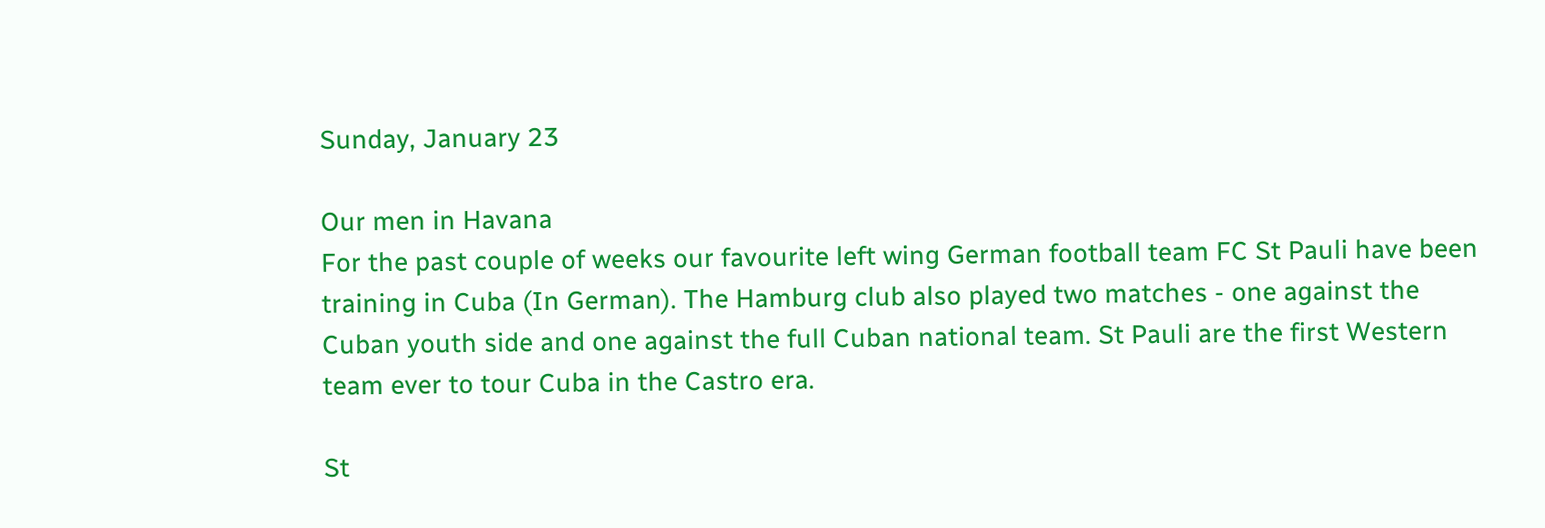Sunday, January 23

Our men in Havana
For the past couple of weeks our favourite left wing German football team FC St Pauli have been training in Cuba (In German). The Hamburg club also played two matches - one against the Cuban youth side and one against the full Cuban national team. St Pauli are the first Western team ever to tour Cuba in the Castro era.

St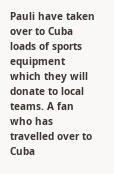Pauli have taken over to Cuba loads of sports equipment which they will donate to local teams. A fan who has travelled over to Cuba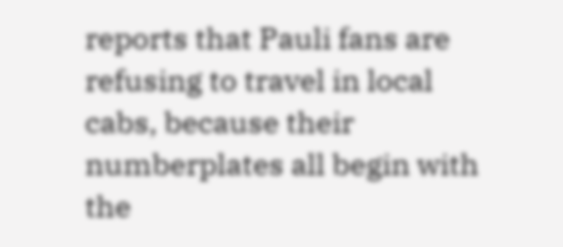reports that Pauli fans are refusing to travel in local cabs, because their numberplates all begin with the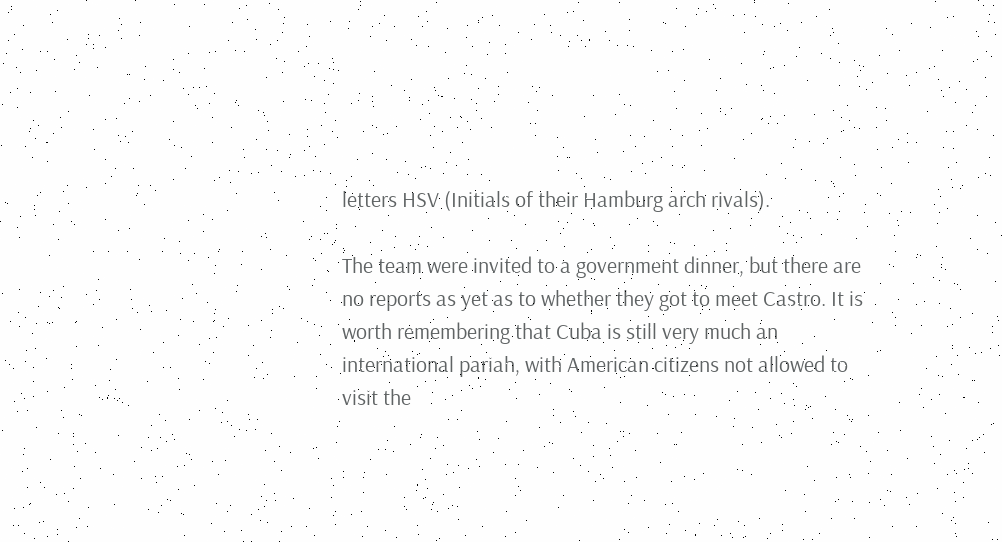letters HSV (Initials of their Hamburg arch rivals).

The team were invited to a government dinner, but there are no reports as yet as to whether they got to meet Castro. It is worth remembering that Cuba is still very much an international pariah, with American citizens not allowed to visit the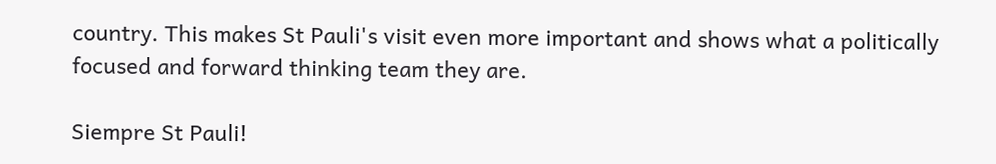country. This makes St Pauli's visit even more important and shows what a politically focused and forward thinking team they are.

Siempre St Pauli!